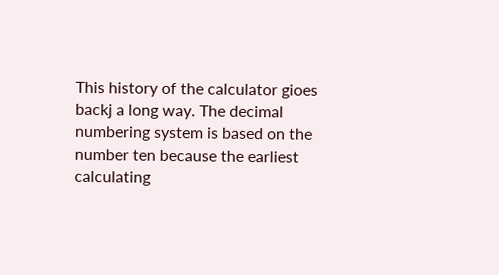This history of the calculator gioes backj a long way. The decimal numbering system is based on the number ten because the earliest calculating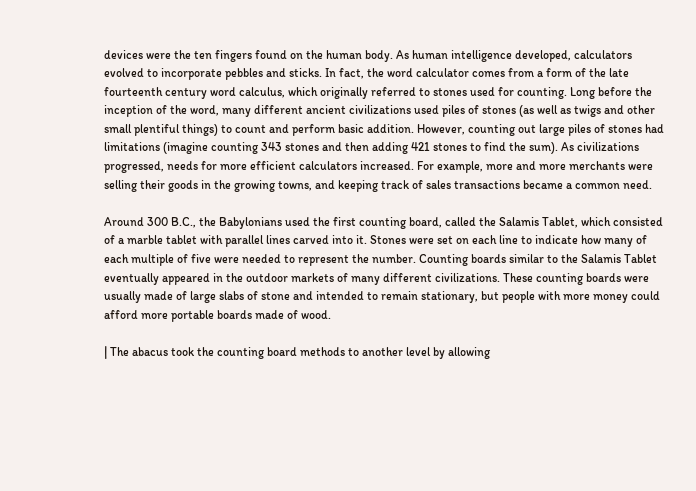devices were the ten fingers found on the human body. As human intelligence developed, calculators evolved to incorporate pebbles and sticks. In fact, the word calculator comes from a form of the late fourteenth century word calculus, which originally referred to stones used for counting. Long before the inception of the word, many different ancient civilizations used piles of stones (as well as twigs and other small plentiful things) to count and perform basic addition. However, counting out large piles of stones had limitations (imagine counting 343 stones and then adding 421 stones to find the sum). As civilizations progressed, needs for more efficient calculators increased. For example, more and more merchants were selling their goods in the growing towns, and keeping track of sales transactions became a common need.

Around 300 B.C., the Babylonians used the first counting board, called the Salamis Tablet, which consisted of a marble tablet with parallel lines carved into it. Stones were set on each line to indicate how many of each multiple of five were needed to represent the number. Counting boards similar to the Salamis Tablet eventually appeared in the outdoor markets of many different civilizations. These counting boards were usually made of large slabs of stone and intended to remain stationary, but people with more money could afford more portable boards made of wood.

| The abacus took the counting board methods to another level by allowing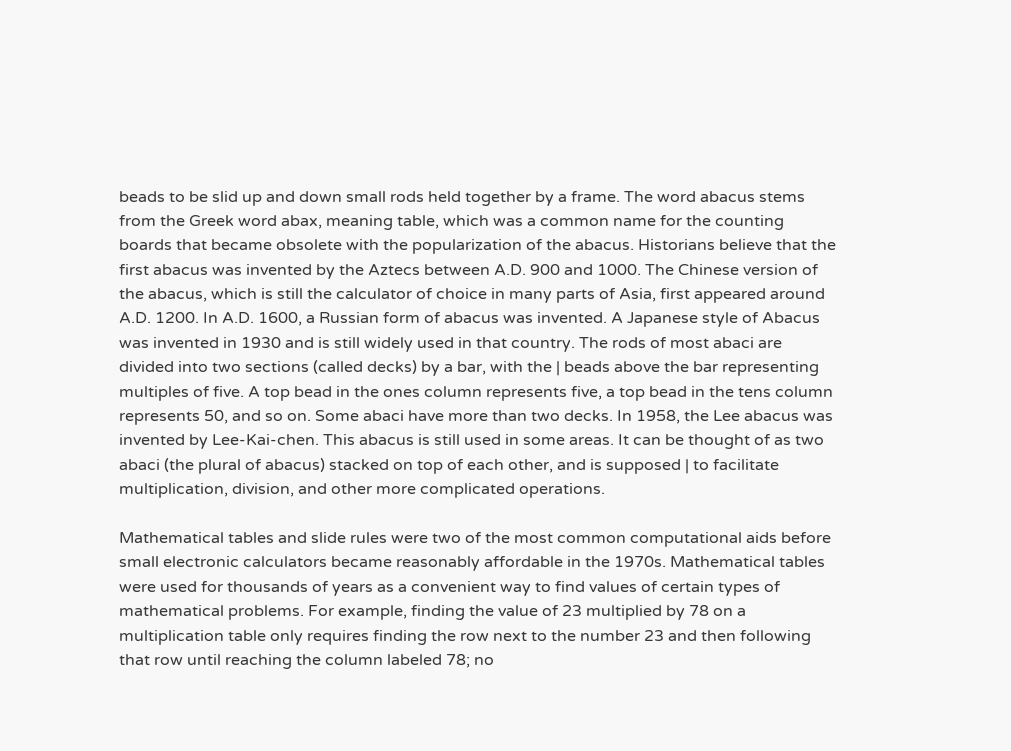beads to be slid up and down small rods held together by a frame. The word abacus stems from the Greek word abax, meaning table, which was a common name for the counting boards that became obsolete with the popularization of the abacus. Historians believe that the first abacus was invented by the Aztecs between A.D. 900 and 1000. The Chinese version of the abacus, which is still the calculator of choice in many parts of Asia, first appeared around A.D. 1200. In A.D. 1600, a Russian form of abacus was invented. A Japanese style of Abacus was invented in 1930 and is still widely used in that country. The rods of most abaci are divided into two sections (called decks) by a bar, with the | beads above the bar representing multiples of five. A top bead in the ones column represents five, a top bead in the tens column represents 50, and so on. Some abaci have more than two decks. In 1958, the Lee abacus was invented by Lee-Kai-chen. This abacus is still used in some areas. It can be thought of as two abaci (the plural of abacus) stacked on top of each other, and is supposed | to facilitate multiplication, division, and other more complicated operations.

Mathematical tables and slide rules were two of the most common computational aids before small electronic calculators became reasonably affordable in the 1970s. Mathematical tables were used for thousands of years as a convenient way to find values of certain types of mathematical problems. For example, finding the value of 23 multiplied by 78 on a multiplication table only requires finding the row next to the number 23 and then following that row until reaching the column labeled 78; no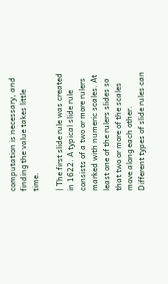computation is necessary, and finding the value takes little time.

| The first slide rule was created in 1622. A typical slide rule consists of a two or more rulers marked with numeric scales. At least one of the rulers slides so that two or more of the scales move along each other. Different types of slide rules can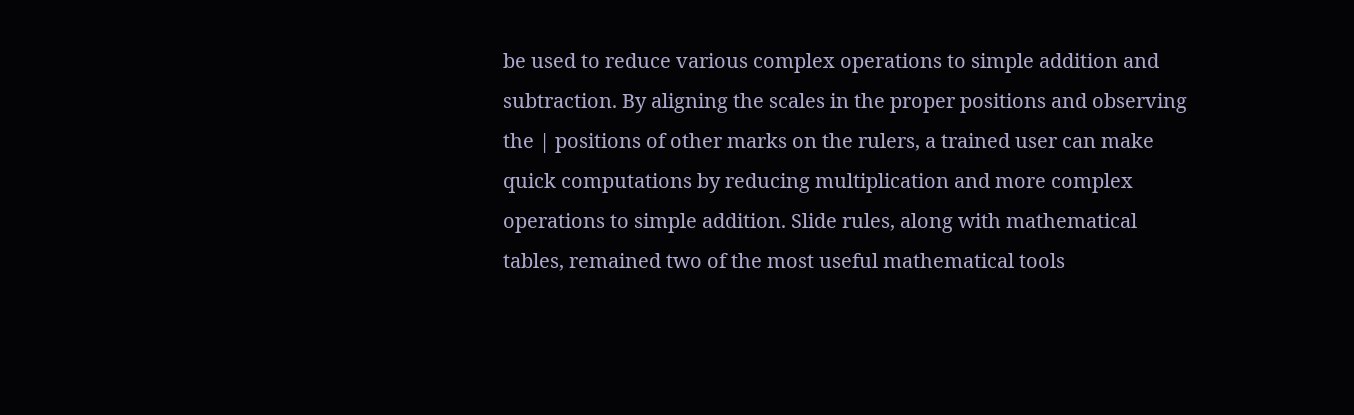be used to reduce various complex operations to simple addition and subtraction. By aligning the scales in the proper positions and observing the | positions of other marks on the rulers, a trained user can make quick computations by reducing multiplication and more complex operations to simple addition. Slide rules, along with mathematical tables, remained two of the most useful mathematical tools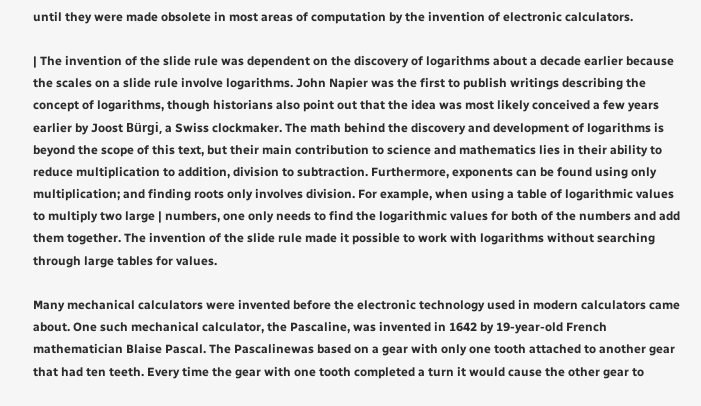until they were made obsolete in most areas of computation by the invention of electronic calculators.

| The invention of the slide rule was dependent on the discovery of logarithms about a decade earlier because the scales on a slide rule involve logarithms. John Napier was the first to publish writings describing the concept of logarithms, though historians also point out that the idea was most likely conceived a few years earlier by Joost Bürgi, a Swiss clockmaker. The math behind the discovery and development of logarithms is beyond the scope of this text, but their main contribution to science and mathematics lies in their ability to reduce multiplication to addition, division to subtraction. Furthermore, exponents can be found using only multiplication; and finding roots only involves division. For example, when using a table of logarithmic values to multiply two large | numbers, one only needs to find the logarithmic values for both of the numbers and add them together. The invention of the slide rule made it possible to work with logarithms without searching through large tables for values.

Many mechanical calculators were invented before the electronic technology used in modern calculators came about. One such mechanical calculator, the Pascaline, was invented in 1642 by 19-year-old French mathematician Blaise Pascal. The Pascalinewas based on a gear with only one tooth attached to another gear that had ten teeth. Every time the gear with one tooth completed a turn it would cause the other gear to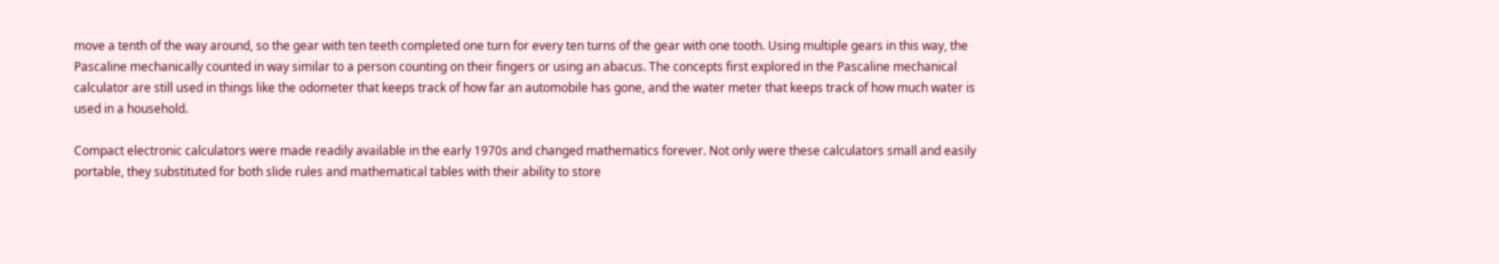move a tenth of the way around, so the gear with ten teeth completed one turn for every ten turns of the gear with one tooth. Using multiple gears in this way, the Pascaline mechanically counted in way similar to a person counting on their fingers or using an abacus. The concepts first explored in the Pascaline mechanical calculator are still used in things like the odometer that keeps track of how far an automobile has gone, and the water meter that keeps track of how much water is used in a household.

Compact electronic calculators were made readily available in the early 1970s and changed mathematics forever. Not only were these calculators small and easily portable, they substituted for both slide rules and mathematical tables with their ability to store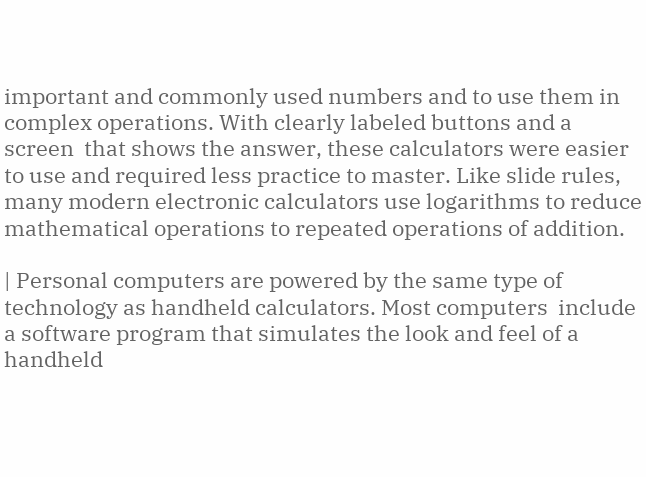important and commonly used numbers and to use them in complex operations. With clearly labeled buttons and a screen  that shows the answer, these calculators were easier to use and required less practice to master. Like slide rules, many modern electronic calculators use logarithms to reduce mathematical operations to repeated operations of addition.

| Personal computers are powered by the same type of technology as handheld calculators. Most computers  include a software program that simulates the look and feel of a handheld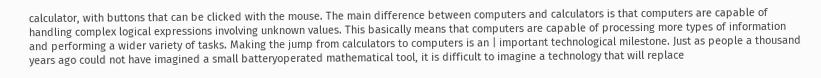calculator, with buttons that can be clicked with the mouse. The main difference between computers and calculators is that computers are capable of handling complex logical expressions involving unknown values. This basically means that computers are capable of processing more types of information and performing a wider variety of tasks. Making the jump from calculators to computers is an | important technological milestone. Just as people a thousand years ago could not have imagined a small batteryoperated mathematical tool, it is difficult to imagine a technology that will replace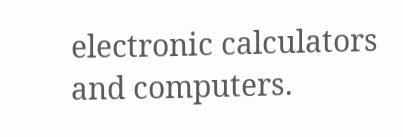electronic calculators and computers.